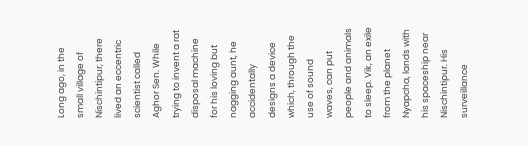Long ago, in the small village of Nischintipur, there lived an eccentric scientist called Aghor Sen. While trying to invent a rat disposal machine for his loving but nagging aunt, he accidentally designs a device which, through the use of sound waves, can put people and animals to sleep. Vik, an exile from the planet Nyapcha, lands with his spaceship near Nischintipur. His surveillance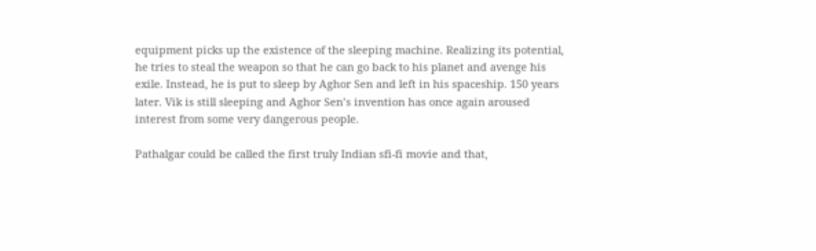equipment picks up the existence of the sleeping machine. Realizing its potential, he tries to steal the weapon so that he can go back to his planet and avenge his exile. Instead, he is put to sleep by Aghor Sen and left in his spaceship. 150 years later. Vik is still sleeping and Aghor Sen’s invention has once again aroused interest from some very dangerous people.

Pathalgar could be called the first truly Indian sfi-fi movie and that,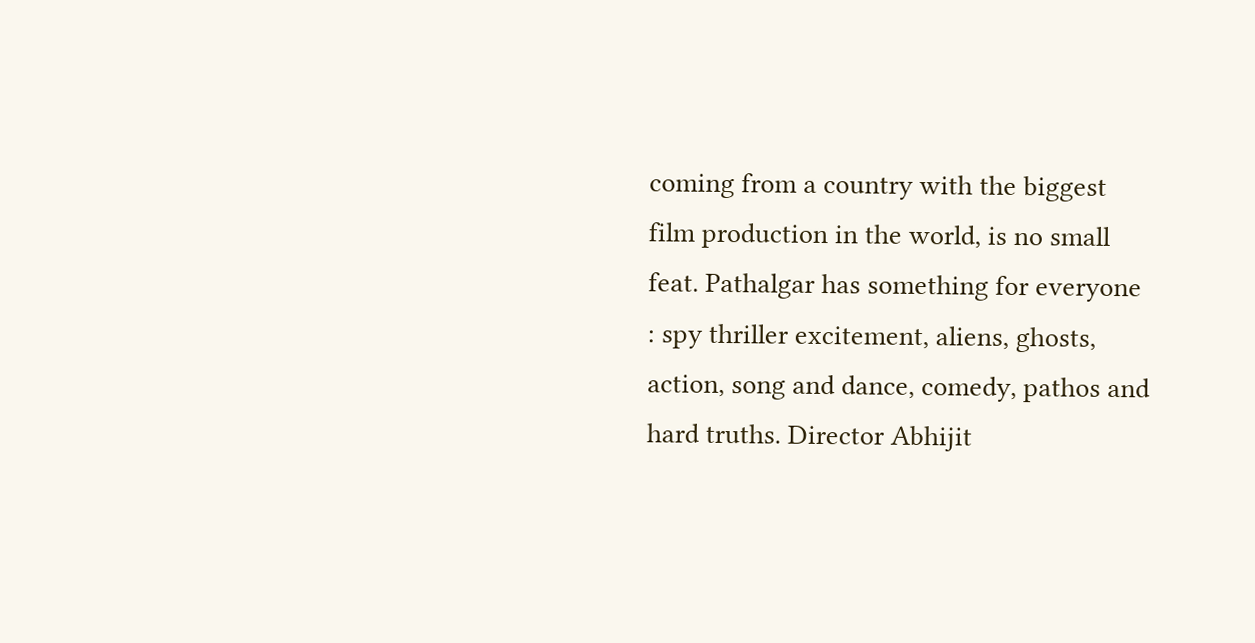coming from a country with the biggest film production in the world, is no small feat. Pathalgar has something for everyone : spy thriller excitement, aliens, ghosts, action, song and dance, comedy, pathos and hard truths. Director Abhijit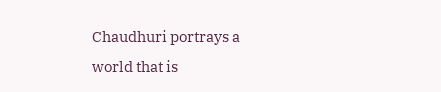Chaudhuri portrays a world that is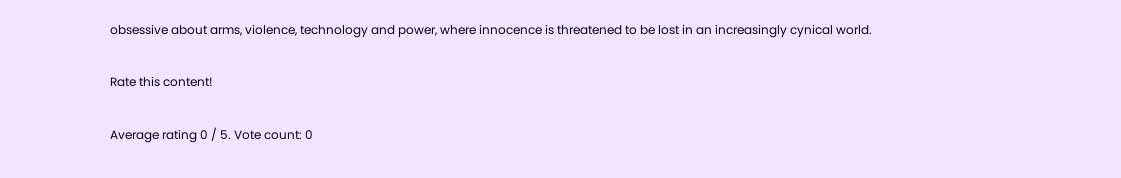obsessive about arms, violence, technology and power, where innocence is threatened to be lost in an increasingly cynical world.

Rate this content!

Average rating 0 / 5. Vote count: 0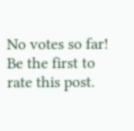No votes so far! Be the first to rate this post.